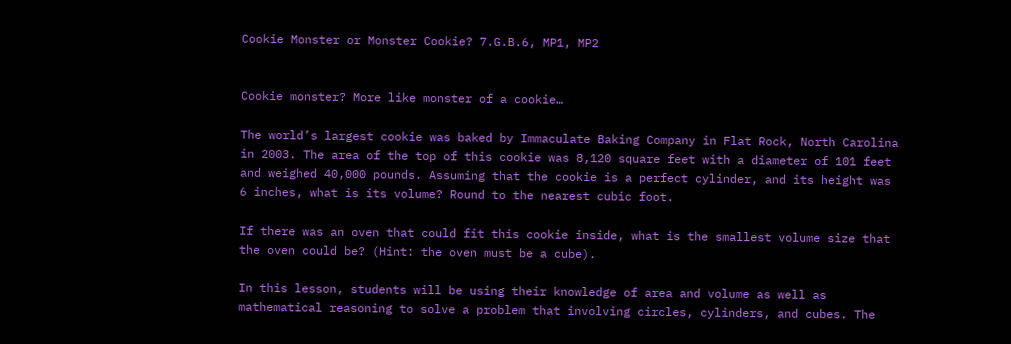Cookie Monster or Monster Cookie? 7.G.B.6, MP1, MP2


Cookie monster? More like monster of a cookie…

The world’s largest cookie was baked by Immaculate Baking Company in Flat Rock, North Carolina in 2003. The area of the top of this cookie was 8,120 square feet with a diameter of 101 feet and weighed 40,000 pounds. Assuming that the cookie is a perfect cylinder, and its height was 6 inches, what is its volume? Round to the nearest cubic foot.

If there was an oven that could fit this cookie inside, what is the smallest volume size that the oven could be? (Hint: the oven must be a cube).

In this lesson, students will be using their knowledge of area and volume as well as mathematical reasoning to solve a problem that involving circles, cylinders, and cubes. The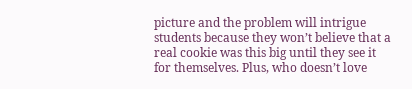picture and the problem will intrigue students because they won’t believe that a real cookie was this big until they see it for themselves. Plus, who doesn’t love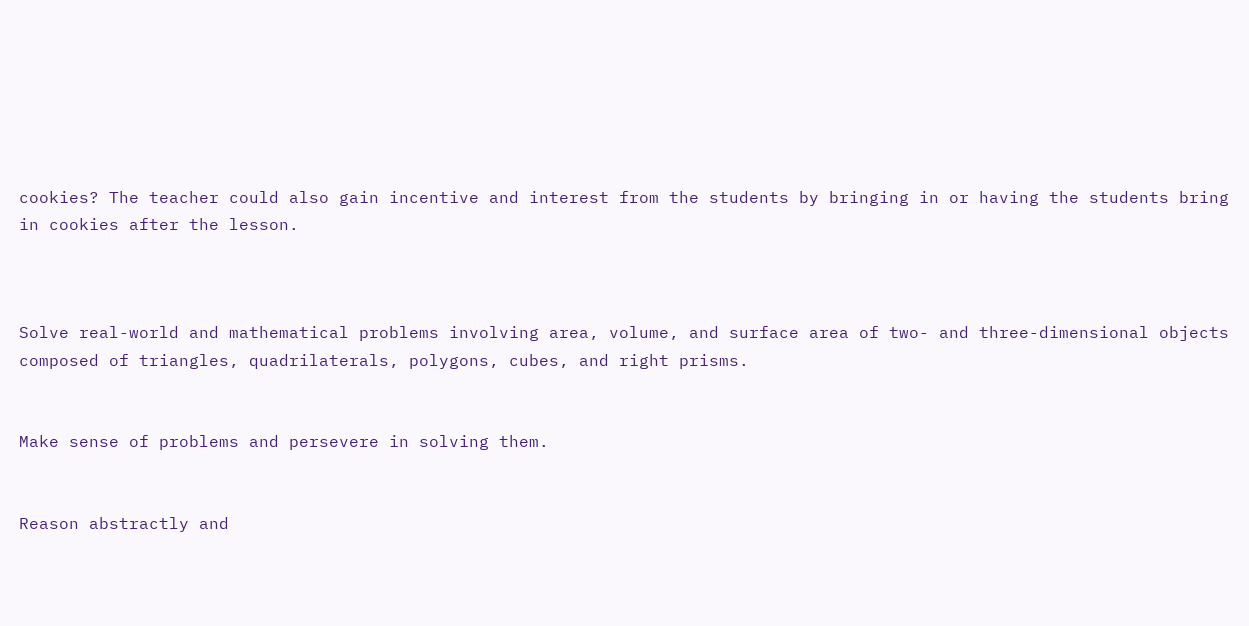cookies? The teacher could also gain incentive and interest from the students by bringing in or having the students bring in cookies after the lesson.



Solve real-world and mathematical problems involving area, volume, and surface area of two- and three-dimensional objects composed of triangles, quadrilaterals, polygons, cubes, and right prisms.


Make sense of problems and persevere in solving them.


Reason abstractly and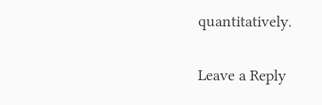quantitatively.

Leave a Reply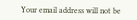Your email address will not be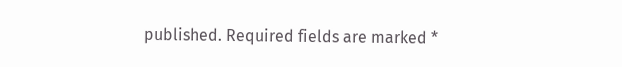published. Required fields are marked *